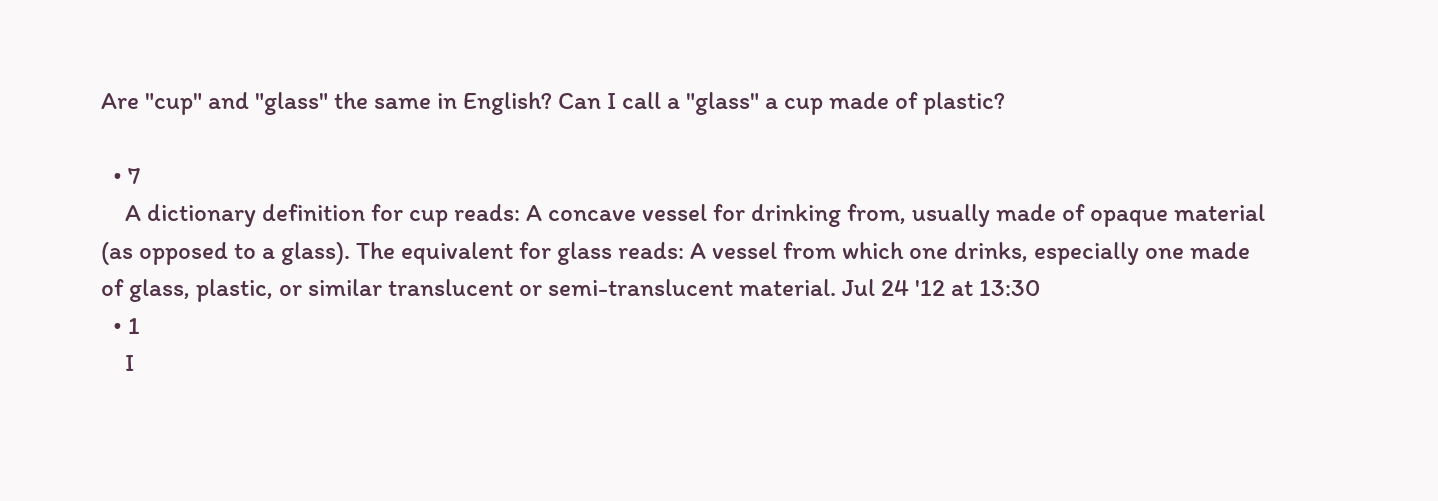Are "cup" and "glass" the same in English? Can I call a "glass" a cup made of plastic?

  • 7
    A dictionary definition for cup reads: A concave vessel for drinking from, usually made of opaque material (as opposed to a glass). The equivalent for glass reads: A vessel from which one drinks, especially one made of glass, plastic, or similar translucent or semi-translucent material. Jul 24 '12 at 13:30
  • 1
    I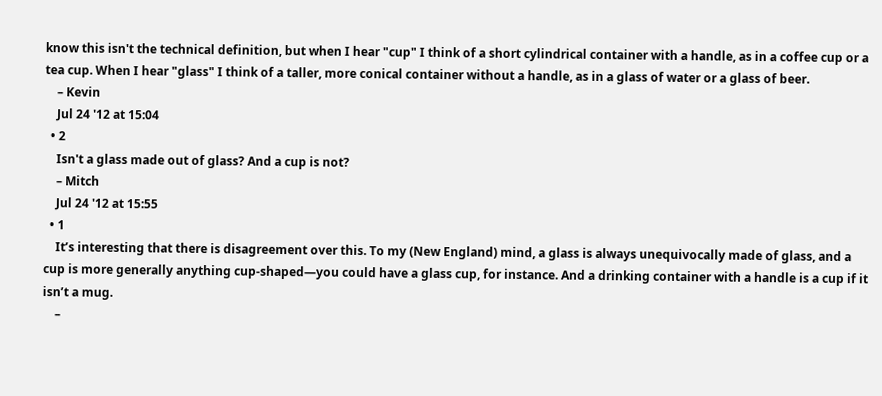know this isn't the technical definition, but when I hear "cup" I think of a short cylindrical container with a handle, as in a coffee cup or a tea cup. When I hear "glass" I think of a taller, more conical container without a handle, as in a glass of water or a glass of beer.
    – Kevin
    Jul 24 '12 at 15:04
  • 2
    Isn't a glass made out of glass? And a cup is not?
    – Mitch
    Jul 24 '12 at 15:55
  • 1
    It’s interesting that there is disagreement over this. To my (New England) mind, a glass is always unequivocally made of glass, and a cup is more generally anything cup-shaped—you could have a glass cup, for instance. And a drinking container with a handle is a cup if it isn’t a mug.
    –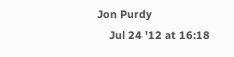Jon Purdy
    Jul 24 '12 at 16:18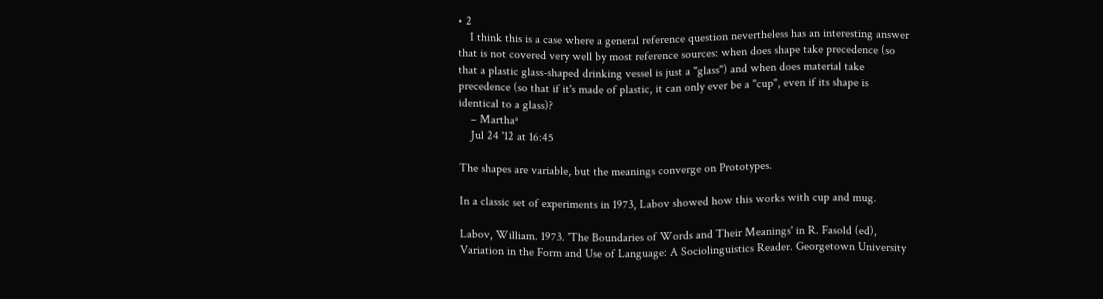• 2
    I think this is a case where a general reference question nevertheless has an interesting answer that is not covered very well by most reference sources: when does shape take precedence (so that a plastic glass-shaped drinking vessel is just a "glass") and when does material take precedence (so that if it's made of plastic, it can only ever be a "cup", even if its shape is identical to a glass)?
    – Marthaª
    Jul 24 '12 at 16:45

The shapes are variable, but the meanings converge on Prototypes.

In a classic set of experiments in 1973, Labov showed how this works with cup and mug.

Labov, William. 1973. 'The Boundaries of Words and Their Meanings' in R. Fasold (ed), Variation in the Form and Use of Language: A Sociolinguistics Reader. Georgetown University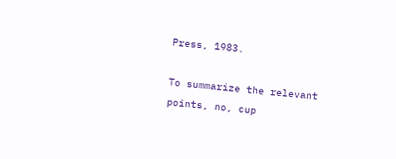Press, 1983.

To summarize the relevant points, no, cup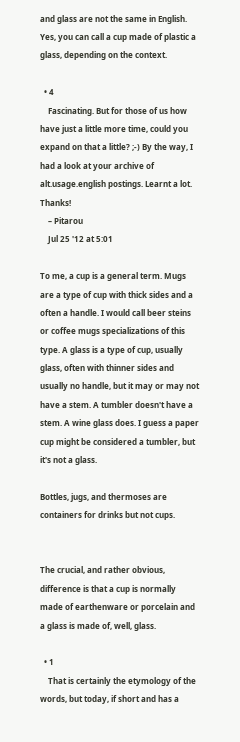and glass are not the same in English. Yes, you can call a cup made of plastic a glass, depending on the context.

  • 4
    Fascinating. But for those of us how have just a little more time, could you expand on that a little? ;-) By the way, I had a look at your archive of alt.usage.english postings. Learnt a lot. Thanks!
    – Pitarou
    Jul 25 '12 at 5:01

To me, a cup is a general term. Mugs are a type of cup with thick sides and a often a handle. I would call beer steins or coffee mugs specializations of this type. A glass is a type of cup, usually glass, often with thinner sides and usually no handle, but it may or may not have a stem. A tumbler doesn't have a stem. A wine glass does. I guess a paper cup might be considered a tumbler, but it's not a glass.

Bottles, jugs, and thermoses are containers for drinks but not cups.


The crucial, and rather obvious, difference is that a cup is normally made of earthenware or porcelain and a glass is made of, well, glass.

  • 1
    That is certainly the etymology of the words, but today, if short and has a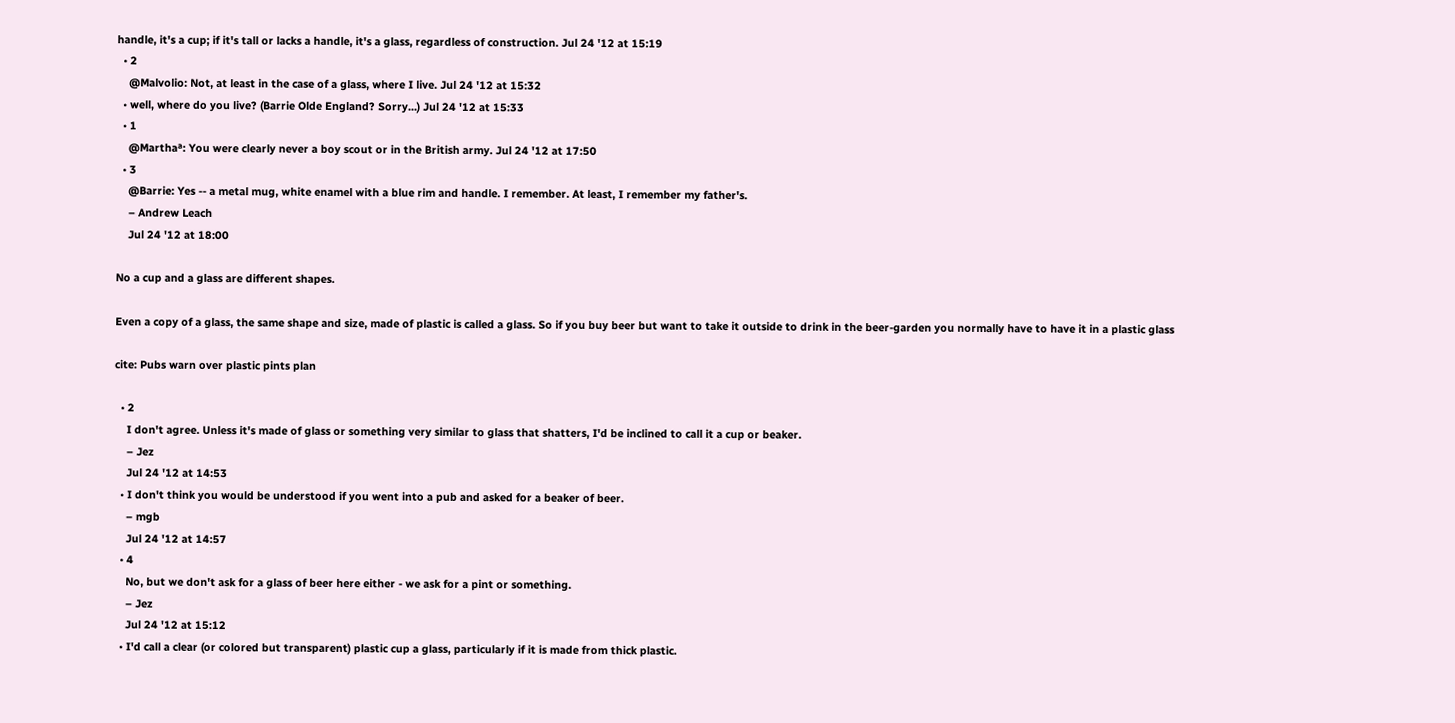handle, it's a cup; if it's tall or lacks a handle, it's a glass, regardless of construction. Jul 24 '12 at 15:19
  • 2
    @Malvolio: Not, at least in the case of a glass, where I live. Jul 24 '12 at 15:32
  • well, where do you live? (Barrie Olde England? Sorry...) Jul 24 '12 at 15:33
  • 1
    @Marthaª: You were clearly never a boy scout or in the British army. Jul 24 '12 at 17:50
  • 3
    @Barrie: Yes -- a metal mug, white enamel with a blue rim and handle. I remember. At least, I remember my father's.
    – Andrew Leach
    Jul 24 '12 at 18:00

No a cup and a glass are different shapes.

Even a copy of a glass, the same shape and size, made of plastic is called a glass. So if you buy beer but want to take it outside to drink in the beer-garden you normally have to have it in a plastic glass

cite: Pubs warn over plastic pints plan

  • 2
    I don't agree. Unless it's made of glass or something very similar to glass that shatters, I'd be inclined to call it a cup or beaker.
    – Jez
    Jul 24 '12 at 14:53
  • I don't think you would be understood if you went into a pub and asked for a beaker of beer.
    – mgb
    Jul 24 '12 at 14:57
  • 4
    No, but we don't ask for a glass of beer here either - we ask for a pint or something.
    – Jez
    Jul 24 '12 at 15:12
  • I'd call a clear (or colored but transparent) plastic cup a glass, particularly if it is made from thick plastic.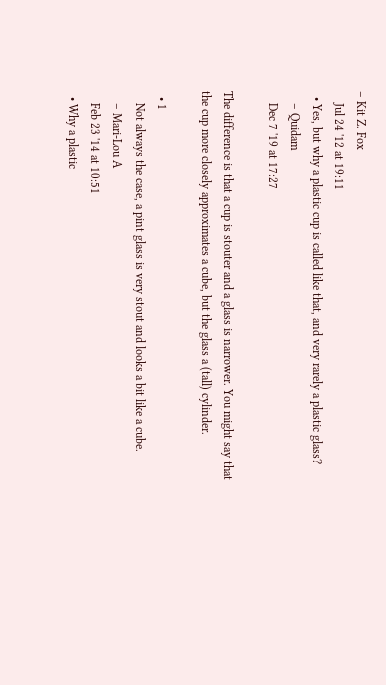– Kit Z. Fox
    Jul 24 '12 at 19:11
  • Yes, but why a plastic cup is called like that, and very rarely a plastic glass?
    – Quidam
    Dec 7 '19 at 17:27

The difference is that a cup is stouter and a glass is narrower. You might say that the cup more closely approximates a cube, but the glass a (tall) cylinder.

  • 1
    Not always the case, a pint glass is very stout and looks a bit like a cube.
    – Mari-Lou A
    Feb 23 '14 at 10:51
  • Why a plastic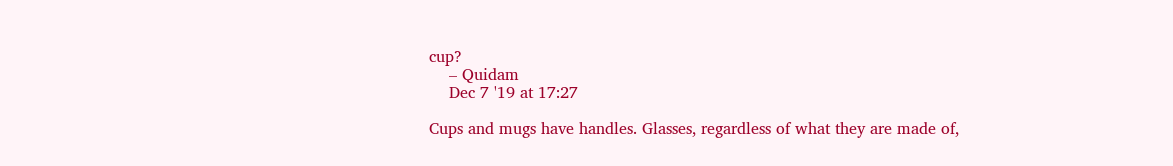cup?
    – Quidam
    Dec 7 '19 at 17:27

Cups and mugs have handles. Glasses, regardless of what they are made of,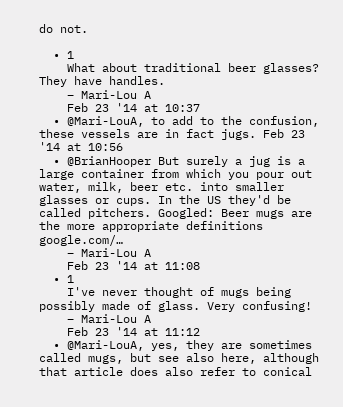do not.

  • 1
    What about traditional beer glasses? They have handles.
    – Mari-Lou A
    Feb 23 '14 at 10:37
  • @Mari-LouA, to add to the confusion, these vessels are in fact jugs. Feb 23 '14 at 10:56
  • @BrianHooper But surely a jug is a large container from which you pour out water, milk, beer etc. into smaller glasses or cups. In the US they'd be called pitchers. Googled: Beer mugs are the more appropriate definitions google.com/…
    – Mari-Lou A
    Feb 23 '14 at 11:08
  • 1
    I've never thought of mugs being possibly made of glass. Very confusing!
    – Mari-Lou A
    Feb 23 '14 at 11:12
  • @Mari-LouA, yes, they are sometimes called mugs, but see also here, although that article does also refer to conical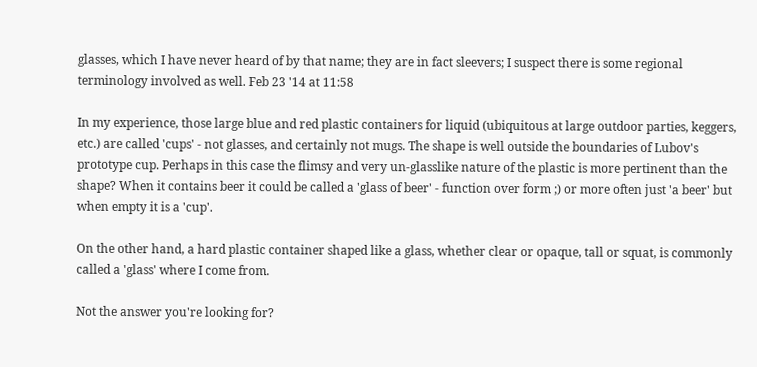glasses, which I have never heard of by that name; they are in fact sleevers; I suspect there is some regional terminology involved as well. Feb 23 '14 at 11:58

In my experience, those large blue and red plastic containers for liquid (ubiquitous at large outdoor parties, keggers, etc.) are called 'cups' - not glasses, and certainly not mugs. The shape is well outside the boundaries of Lubov's prototype cup. Perhaps in this case the flimsy and very un-glasslike nature of the plastic is more pertinent than the shape? When it contains beer it could be called a 'glass of beer' - function over form ;) or more often just 'a beer' but when empty it is a 'cup'.

On the other hand, a hard plastic container shaped like a glass, whether clear or opaque, tall or squat, is commonly called a 'glass' where I come from.

Not the answer you're looking for?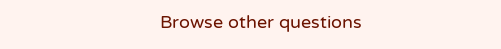Browse other questions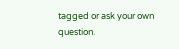tagged or ask your own question.